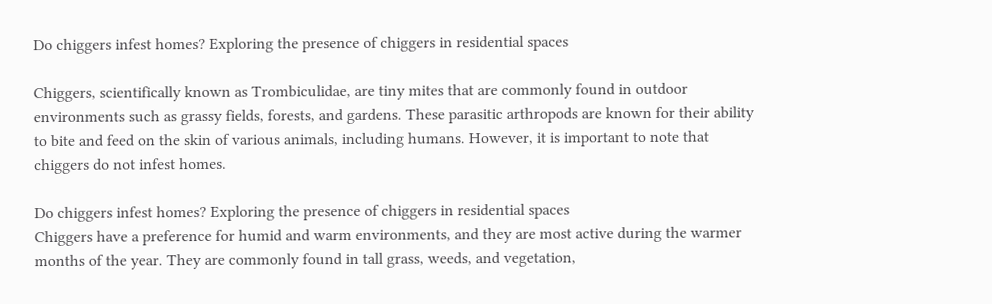Do chiggers infest homes? Exploring the presence of chiggers in residential spaces

Chiggers, scientifically known as Trombiculidae, are tiny mites that are commonly found in outdoor environments such as grassy fields, forests, and gardens. These parasitic arthropods are known for their ability to bite and feed on the skin of various animals, including humans. However, it is important to note that chiggers do not infest homes.

Do chiggers infest homes? Exploring the presence of chiggers in residential spaces
Chiggers have a preference for humid and warm environments, and they are most active during the warmer months of the year. They are commonly found in tall grass, weeds, and vegetation,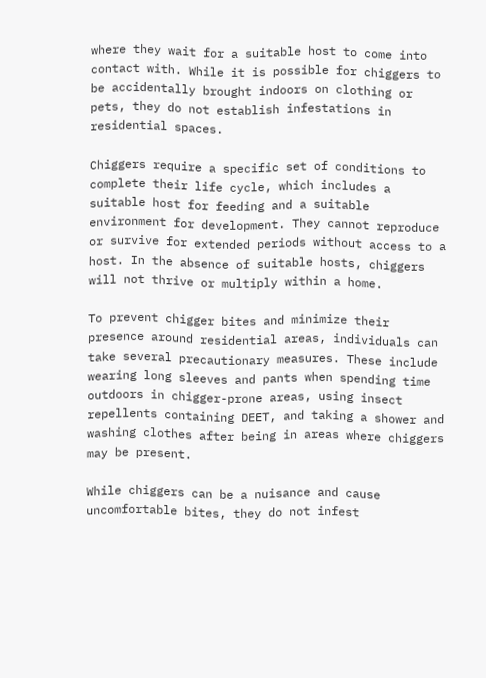where they wait for a suitable host to come into contact with. While it is possible for chiggers to be accidentally brought indoors on clothing or pets, they do not establish infestations in residential spaces.

Chiggers require a specific set of conditions to complete their life cycle, which includes a suitable host for feeding and a suitable environment for development. They cannot reproduce or survive for extended periods without access to a host. In the absence of suitable hosts, chiggers will not thrive or multiply within a home.

To prevent chigger bites and minimize their presence around residential areas, individuals can take several precautionary measures. These include wearing long sleeves and pants when spending time outdoors in chigger-prone areas, using insect repellents containing DEET, and taking a shower and washing clothes after being in areas where chiggers may be present.

While chiggers can be a nuisance and cause uncomfortable bites, they do not infest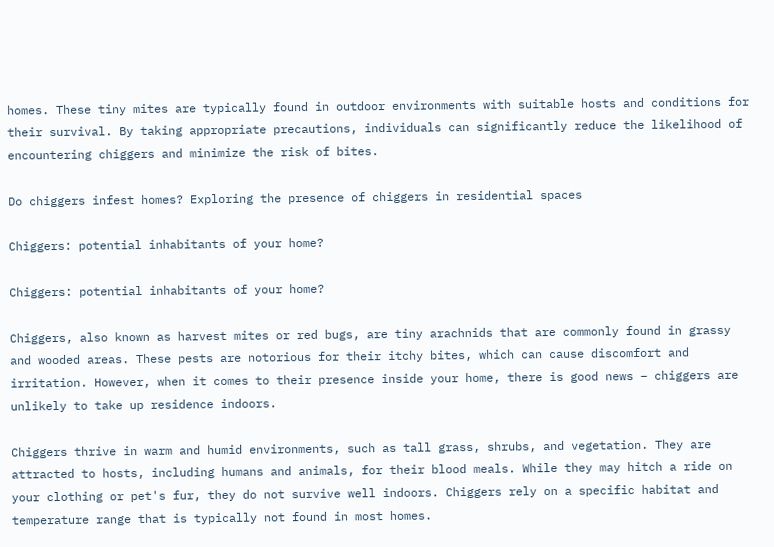homes. These tiny mites are typically found in outdoor environments with suitable hosts and conditions for their survival. By taking appropriate precautions, individuals can significantly reduce the likelihood of encountering chiggers and minimize the risk of bites.

Do chiggers infest homes? Exploring the presence of chiggers in residential spaces

Chiggers: potential inhabitants of your home?

Chiggers: potential inhabitants of your home?

Chiggers, also known as harvest mites or red bugs, are tiny arachnids that are commonly found in grassy and wooded areas. These pests are notorious for their itchy bites, which can cause discomfort and irritation. However, when it comes to their presence inside your home, there is good news – chiggers are unlikely to take up residence indoors.

Chiggers thrive in warm and humid environments, such as tall grass, shrubs, and vegetation. They are attracted to hosts, including humans and animals, for their blood meals. While they may hitch a ride on your clothing or pet's fur, they do not survive well indoors. Chiggers rely on a specific habitat and temperature range that is typically not found in most homes.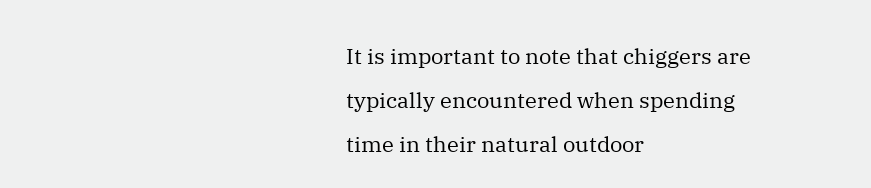It is important to note that chiggers are typically encountered when spending time in their natural outdoor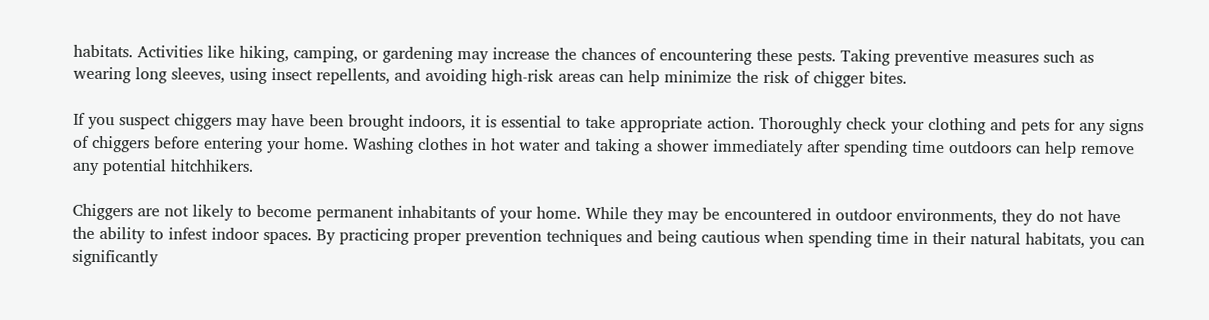habitats. Activities like hiking, camping, or gardening may increase the chances of encountering these pests. Taking preventive measures such as wearing long sleeves, using insect repellents, and avoiding high-risk areas can help minimize the risk of chigger bites.

If you suspect chiggers may have been brought indoors, it is essential to take appropriate action. Thoroughly check your clothing and pets for any signs of chiggers before entering your home. Washing clothes in hot water and taking a shower immediately after spending time outdoors can help remove any potential hitchhikers.

Chiggers are not likely to become permanent inhabitants of your home. While they may be encountered in outdoor environments, they do not have the ability to infest indoor spaces. By practicing proper prevention techniques and being cautious when spending time in their natural habitats, you can significantly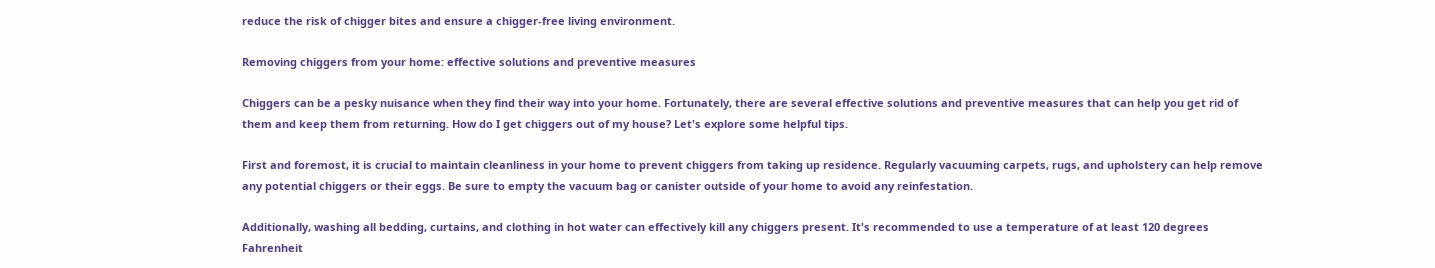reduce the risk of chigger bites and ensure a chigger-free living environment.

Removing chiggers from your home: effective solutions and preventive measures

Chiggers can be a pesky nuisance when they find their way into your home. Fortunately, there are several effective solutions and preventive measures that can help you get rid of them and keep them from returning. How do I get chiggers out of my house? Let's explore some helpful tips.

First and foremost, it is crucial to maintain cleanliness in your home to prevent chiggers from taking up residence. Regularly vacuuming carpets, rugs, and upholstery can help remove any potential chiggers or their eggs. Be sure to empty the vacuum bag or canister outside of your home to avoid any reinfestation.

Additionally, washing all bedding, curtains, and clothing in hot water can effectively kill any chiggers present. It's recommended to use a temperature of at least 120 degrees Fahrenheit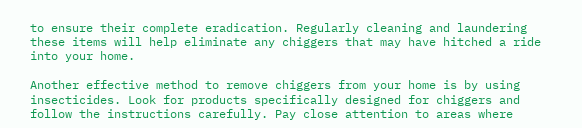to ensure their complete eradication. Regularly cleaning and laundering these items will help eliminate any chiggers that may have hitched a ride into your home.

Another effective method to remove chiggers from your home is by using insecticides. Look for products specifically designed for chiggers and follow the instructions carefully. Pay close attention to areas where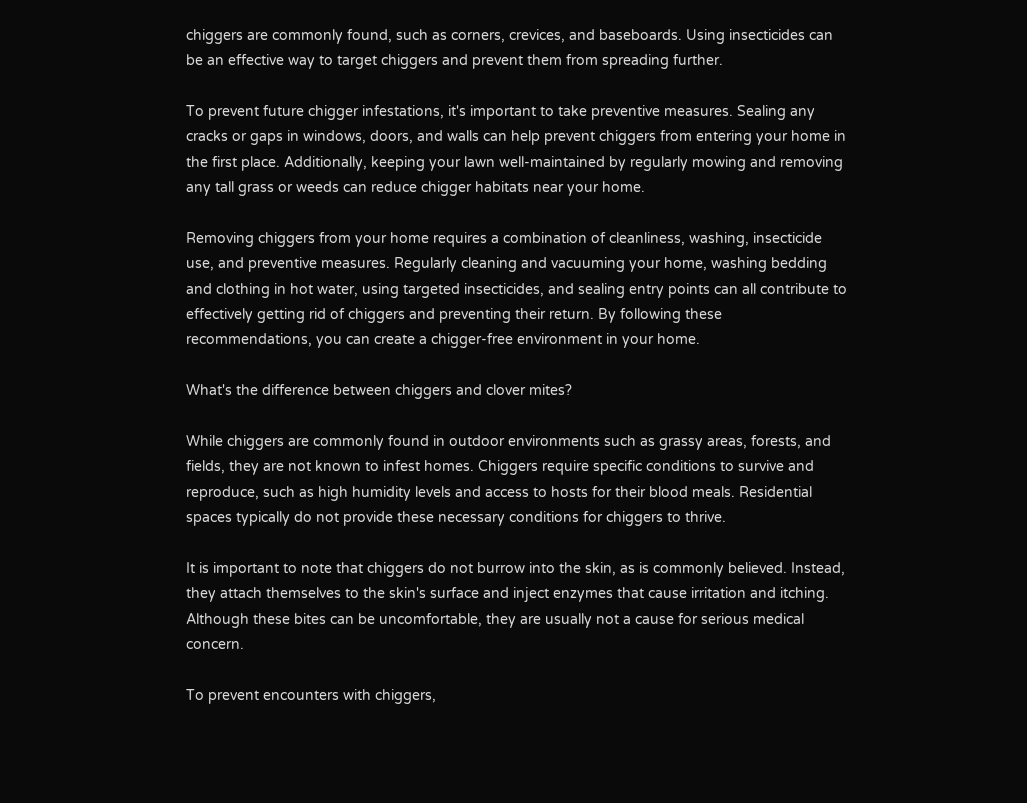chiggers are commonly found, such as corners, crevices, and baseboards. Using insecticides can be an effective way to target chiggers and prevent them from spreading further.

To prevent future chigger infestations, it's important to take preventive measures. Sealing any cracks or gaps in windows, doors, and walls can help prevent chiggers from entering your home in the first place. Additionally, keeping your lawn well-maintained by regularly mowing and removing any tall grass or weeds can reduce chigger habitats near your home.

Removing chiggers from your home requires a combination of cleanliness, washing, insecticide use, and preventive measures. Regularly cleaning and vacuuming your home, washing bedding and clothing in hot water, using targeted insecticides, and sealing entry points can all contribute to effectively getting rid of chiggers and preventing their return. By following these recommendations, you can create a chigger-free environment in your home.

What's the difference between chiggers and clover mites?

While chiggers are commonly found in outdoor environments such as grassy areas, forests, and fields, they are not known to infest homes. Chiggers require specific conditions to survive and reproduce, such as high humidity levels and access to hosts for their blood meals. Residential spaces typically do not provide these necessary conditions for chiggers to thrive.

It is important to note that chiggers do not burrow into the skin, as is commonly believed. Instead, they attach themselves to the skin's surface and inject enzymes that cause irritation and itching. Although these bites can be uncomfortable, they are usually not a cause for serious medical concern.

To prevent encounters with chiggers,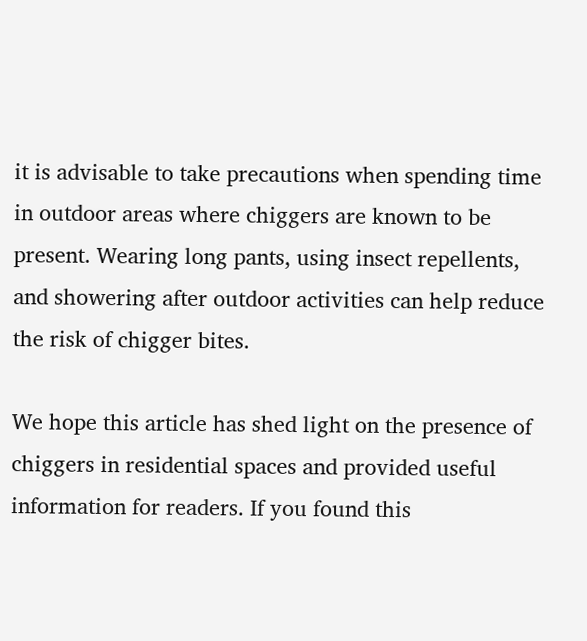it is advisable to take precautions when spending time in outdoor areas where chiggers are known to be present. Wearing long pants, using insect repellents, and showering after outdoor activities can help reduce the risk of chigger bites.

We hope this article has shed light on the presence of chiggers in residential spaces and provided useful information for readers. If you found this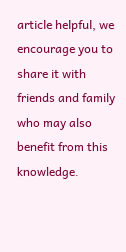article helpful, we encourage you to share it with friends and family who may also benefit from this knowledge.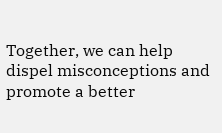Together, we can help dispel misconceptions and promote a better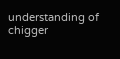understanding of chigger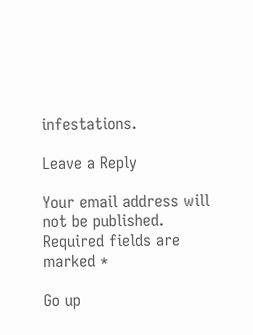infestations.

Leave a Reply

Your email address will not be published. Required fields are marked *

Go up